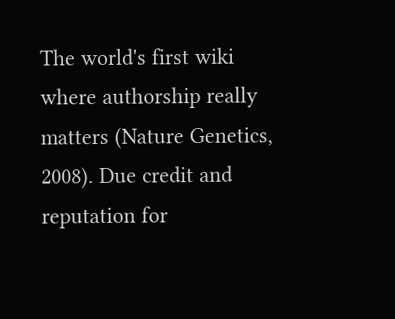The world's first wiki where authorship really matters (Nature Genetics, 2008). Due credit and reputation for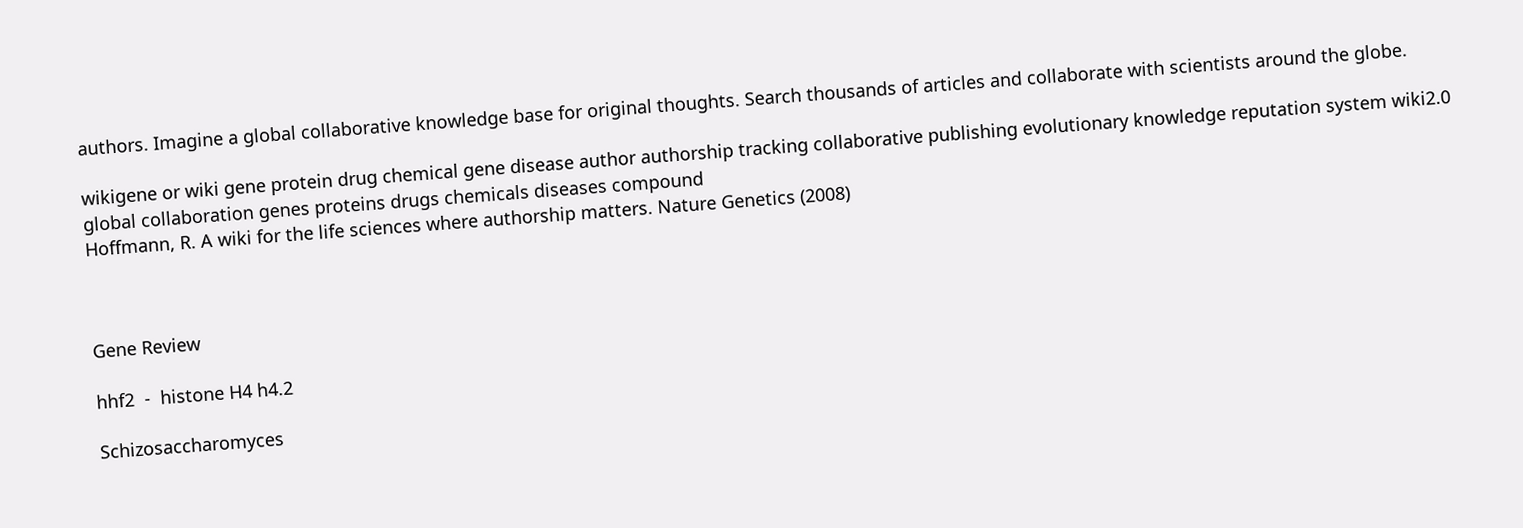authors. Imagine a global collaborative knowledge base for original thoughts. Search thousands of articles and collaborate with scientists around the globe.

wikigene or wiki gene protein drug chemical gene disease author authorship tracking collaborative publishing evolutionary knowledge reputation system wiki2.0 global collaboration genes proteins drugs chemicals diseases compound
Hoffmann, R. A wiki for the life sciences where authorship matters. Nature Genetics (2008)



Gene Review

hhf2  -  histone H4 h4.2

Schizosaccharomyces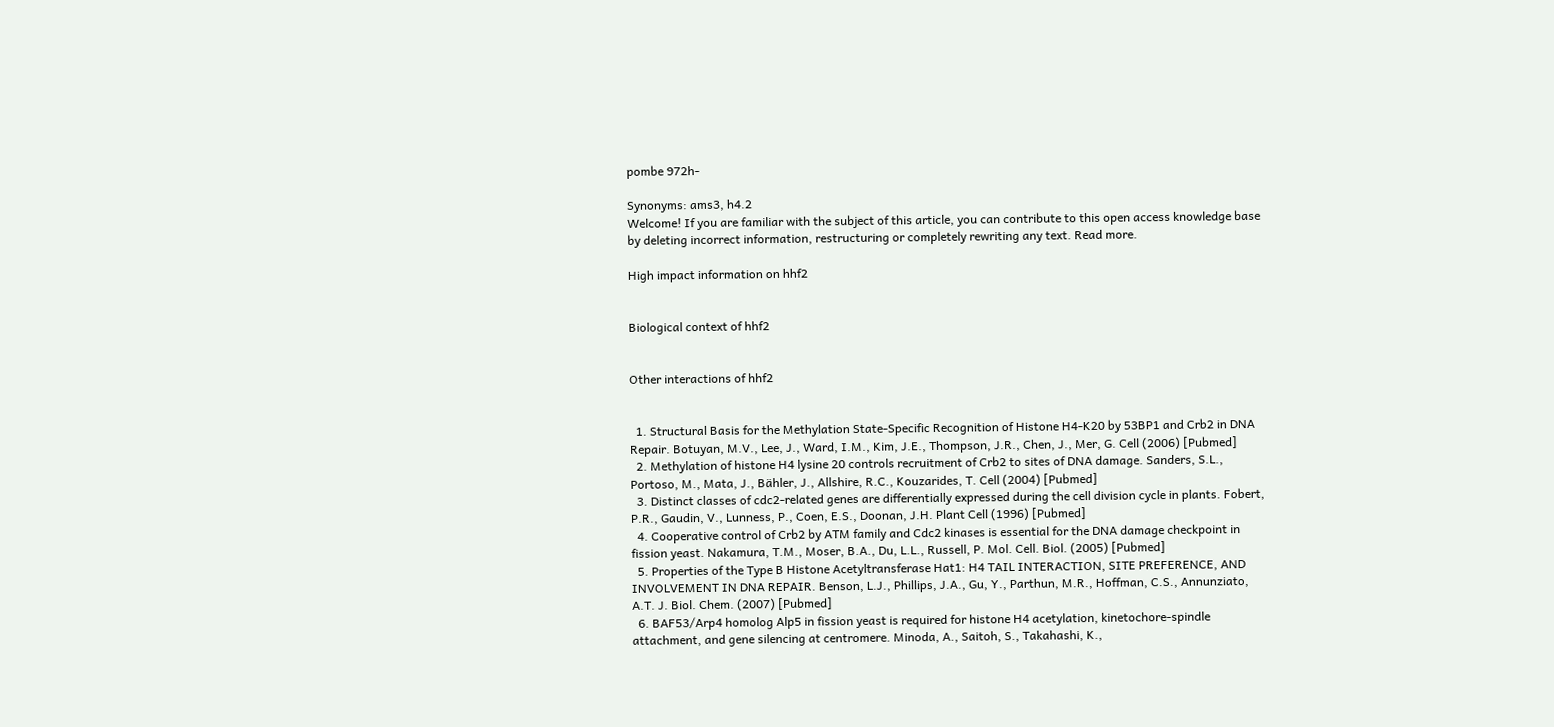pombe 972h-

Synonyms: ams3, h4.2
Welcome! If you are familiar with the subject of this article, you can contribute to this open access knowledge base by deleting incorrect information, restructuring or completely rewriting any text. Read more.

High impact information on hhf2


Biological context of hhf2


Other interactions of hhf2


  1. Structural Basis for the Methylation State-Specific Recognition of Histone H4-K20 by 53BP1 and Crb2 in DNA Repair. Botuyan, M.V., Lee, J., Ward, I.M., Kim, J.E., Thompson, J.R., Chen, J., Mer, G. Cell (2006) [Pubmed]
  2. Methylation of histone H4 lysine 20 controls recruitment of Crb2 to sites of DNA damage. Sanders, S.L., Portoso, M., Mata, J., Bähler, J., Allshire, R.C., Kouzarides, T. Cell (2004) [Pubmed]
  3. Distinct classes of cdc2-related genes are differentially expressed during the cell division cycle in plants. Fobert, P.R., Gaudin, V., Lunness, P., Coen, E.S., Doonan, J.H. Plant Cell (1996) [Pubmed]
  4. Cooperative control of Crb2 by ATM family and Cdc2 kinases is essential for the DNA damage checkpoint in fission yeast. Nakamura, T.M., Moser, B.A., Du, L.L., Russell, P. Mol. Cell. Biol. (2005) [Pubmed]
  5. Properties of the Type B Histone Acetyltransferase Hat1: H4 TAIL INTERACTION, SITE PREFERENCE, AND INVOLVEMENT IN DNA REPAIR. Benson, L.J., Phillips, J.A., Gu, Y., Parthun, M.R., Hoffman, C.S., Annunziato, A.T. J. Biol. Chem. (2007) [Pubmed]
  6. BAF53/Arp4 homolog Alp5 in fission yeast is required for histone H4 acetylation, kinetochore-spindle attachment, and gene silencing at centromere. Minoda, A., Saitoh, S., Takahashi, K.,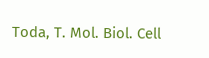Toda, T. Mol. Biol. Cell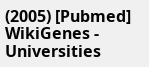(2005) [Pubmed]
WikiGenes - Universities